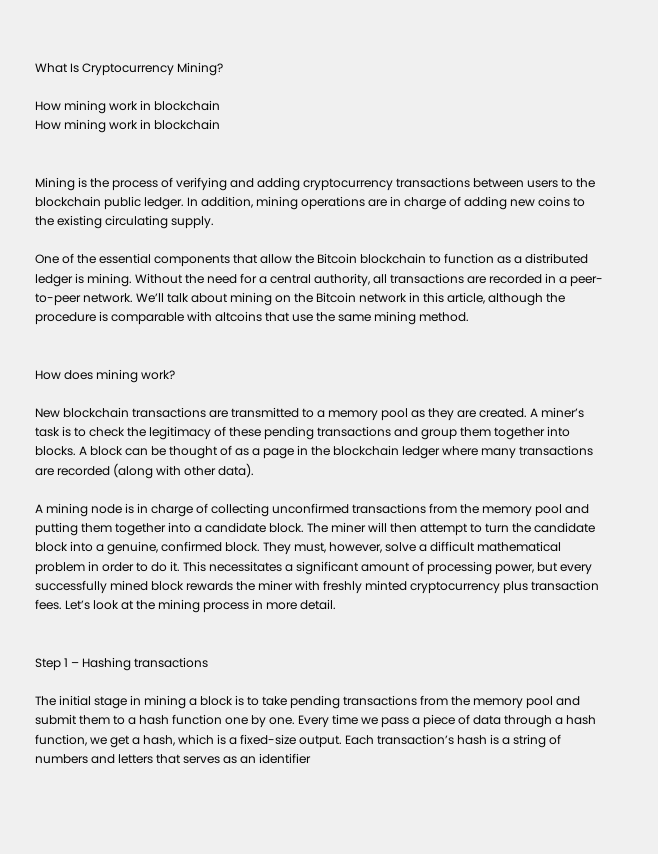What Is Cryptocurrency Mining?

How mining work in blockchain
How mining work in blockchain


Mining is the process of verifying and adding cryptocurrency transactions between users to the blockchain public ledger. In addition, mining operations are in charge of adding new coins to the existing circulating supply.

One of the essential components that allow the Bitcoin blockchain to function as a distributed ledger is mining. Without the need for a central authority, all transactions are recorded in a peer-to-peer network. We’ll talk about mining on the Bitcoin network in this article, although the procedure is comparable with altcoins that use the same mining method.


How does mining work?

New blockchain transactions are transmitted to a memory pool as they are created. A miner’s task is to check the legitimacy of these pending transactions and group them together into blocks. A block can be thought of as a page in the blockchain ledger where many transactions are recorded (along with other data).

A mining node is in charge of collecting unconfirmed transactions from the memory pool and putting them together into a candidate block. The miner will then attempt to turn the candidate block into a genuine, confirmed block. They must, however, solve a difficult mathematical problem in order to do it. This necessitates a significant amount of processing power, but every successfully mined block rewards the miner with freshly minted cryptocurrency plus transaction fees. Let’s look at the mining process in more detail.


Step 1 – Hashing transactions

The initial stage in mining a block is to take pending transactions from the memory pool and submit them to a hash function one by one. Every time we pass a piece of data through a hash function, we get a hash, which is a fixed-size output. Each transaction’s hash is a string of numbers and letters that serves as an identifier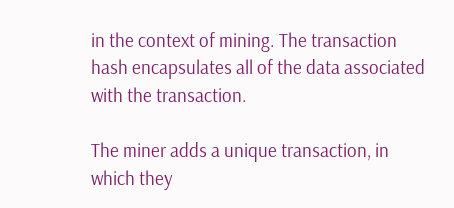in the context of mining. The transaction hash encapsulates all of the data associated with the transaction.

The miner adds a unique transaction, in which they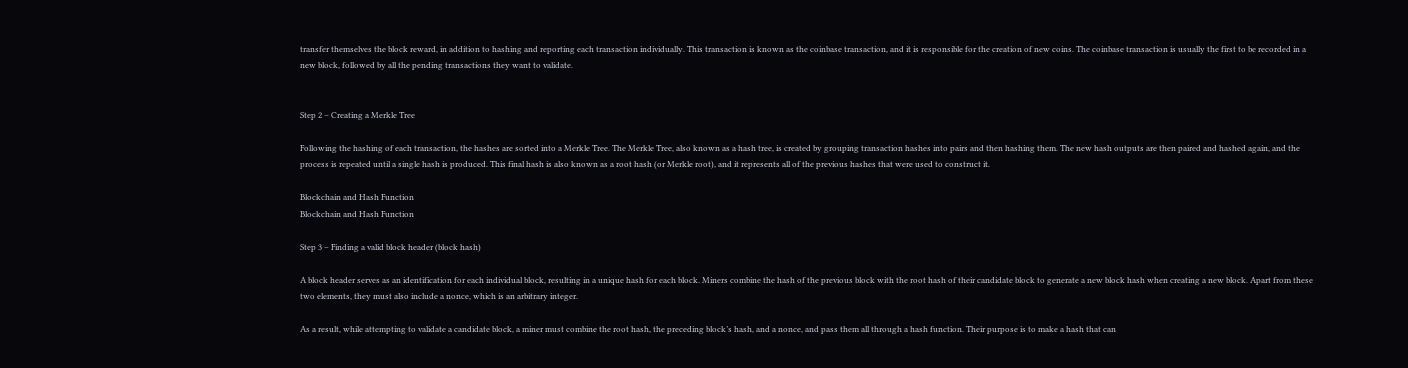transfer themselves the block reward, in addition to hashing and reporting each transaction individually. This transaction is known as the coinbase transaction, and it is responsible for the creation of new coins. The coinbase transaction is usually the first to be recorded in a new block, followed by all the pending transactions they want to validate.


Step 2 – Creating a Merkle Tree

Following the hashing of each transaction, the hashes are sorted into a Merkle Tree. The Merkle Tree, also known as a hash tree, is created by grouping transaction hashes into pairs and then hashing them. The new hash outputs are then paired and hashed again, and the process is repeated until a single hash is produced. This final hash is also known as a root hash (or Merkle root), and it represents all of the previous hashes that were used to construct it.

Blockchain and Hash Function
Blockchain and Hash Function

Step 3 – Finding a valid block header (block hash)

A block header serves as an identification for each individual block, resulting in a unique hash for each block. Miners combine the hash of the previous block with the root hash of their candidate block to generate a new block hash when creating a new block. Apart from these two elements, they must also include a nonce, which is an arbitrary integer.

As a result, while attempting to validate a candidate block, a miner must combine the root hash, the preceding block’s hash, and a nonce, and pass them all through a hash function. Their purpose is to make a hash that can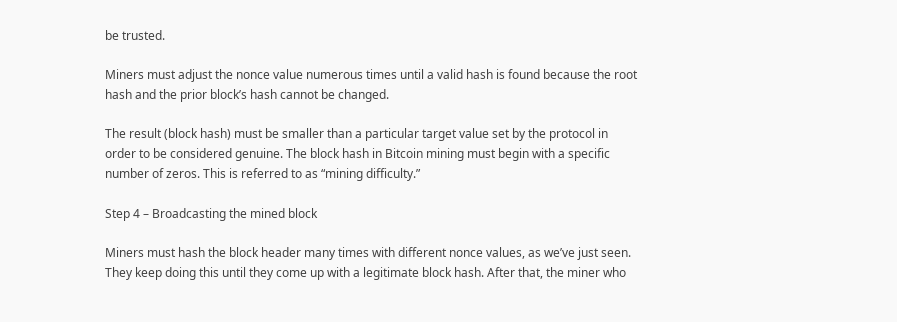be trusted.

Miners must adjust the nonce value numerous times until a valid hash is found because the root hash and the prior block’s hash cannot be changed.

The result (block hash) must be smaller than a particular target value set by the protocol in order to be considered genuine. The block hash in Bitcoin mining must begin with a specific number of zeros. This is referred to as “mining difficulty.”

Step 4 – Broadcasting the mined block

Miners must hash the block header many times with different nonce values, as we’ve just seen. They keep doing this until they come up with a legitimate block hash. After that, the miner who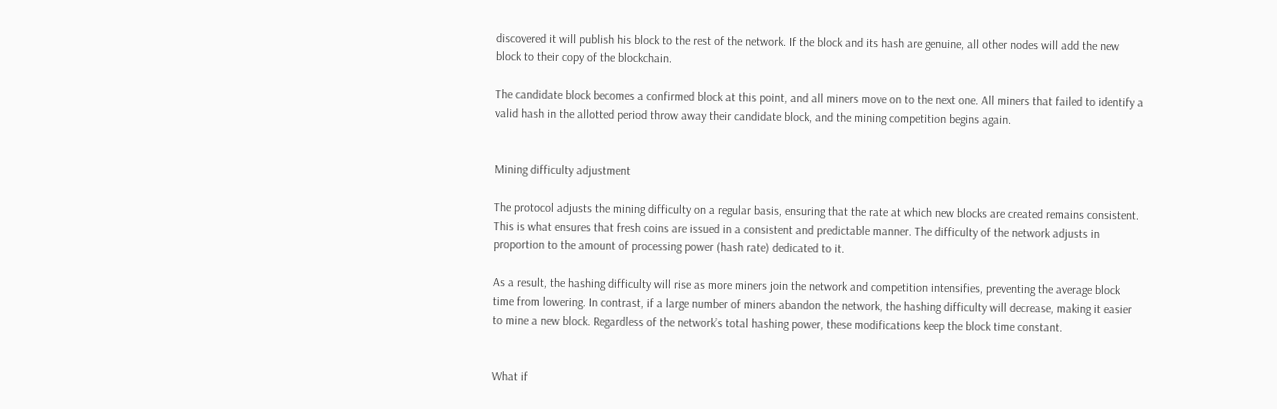discovered it will publish his block to the rest of the network. If the block and its hash are genuine, all other nodes will add the new block to their copy of the blockchain.

The candidate block becomes a confirmed block at this point, and all miners move on to the next one. All miners that failed to identify a valid hash in the allotted period throw away their candidate block, and the mining competition begins again.


Mining difficulty adjustment

The protocol adjusts the mining difficulty on a regular basis, ensuring that the rate at which new blocks are created remains consistent. This is what ensures that fresh coins are issued in a consistent and predictable manner. The difficulty of the network adjusts in proportion to the amount of processing power (hash rate) dedicated to it.

As a result, the hashing difficulty will rise as more miners join the network and competition intensifies, preventing the average block time from lowering. In contrast, if a large number of miners abandon the network, the hashing difficulty will decrease, making it easier to mine a new block. Regardless of the network’s total hashing power, these modifications keep the block time constant.


What if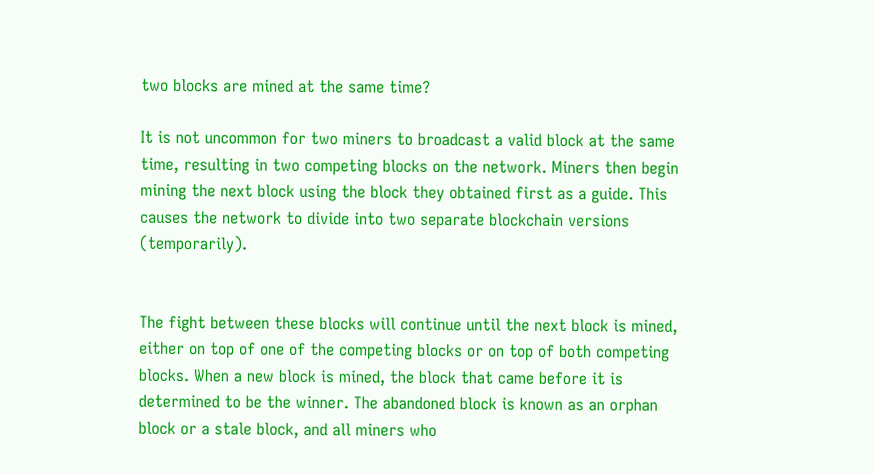two blocks are mined at the same time?

It is not uncommon for two miners to broadcast a valid block at the same time, resulting in two competing blocks on the network. Miners then begin mining the next block using the block they obtained first as a guide. This causes the network to divide into two separate blockchain versions (temporarily).


The fight between these blocks will continue until the next block is mined, either on top of one of the competing blocks or on top of both competing blocks. When a new block is mined, the block that came before it is determined to be the winner. The abandoned block is known as an orphan block or a stale block, and all miners who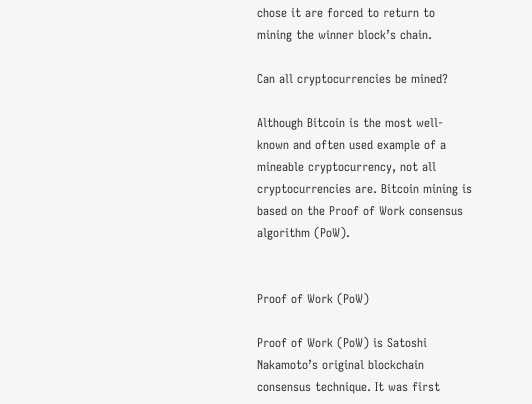chose it are forced to return to mining the winner block’s chain.

Can all cryptocurrencies be mined?

Although Bitcoin is the most well-known and often used example of a mineable cryptocurrency, not all cryptocurrencies are. Bitcoin mining is based on the Proof of Work consensus algorithm (PoW).


Proof of Work (PoW)

Proof of Work (PoW) is Satoshi Nakamoto’s original blockchain consensus technique. It was first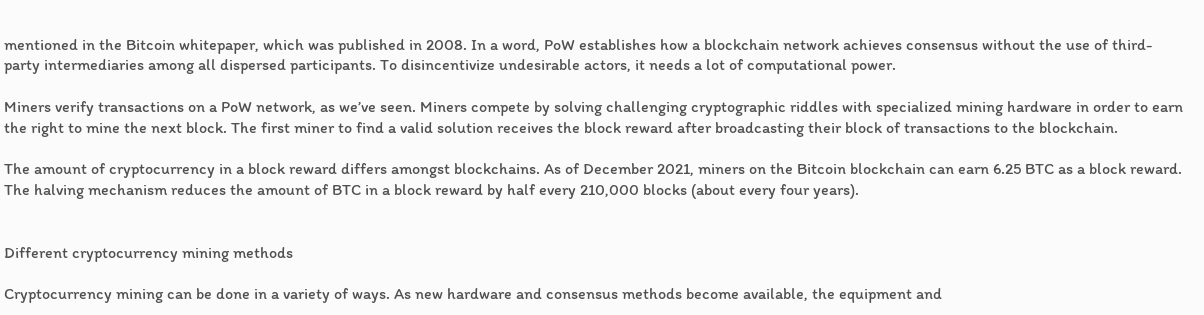mentioned in the Bitcoin whitepaper, which was published in 2008. In a word, PoW establishes how a blockchain network achieves consensus without the use of third-party intermediaries among all dispersed participants. To disincentivize undesirable actors, it needs a lot of computational power.

Miners verify transactions on a PoW network, as we’ve seen. Miners compete by solving challenging cryptographic riddles with specialized mining hardware in order to earn the right to mine the next block. The first miner to find a valid solution receives the block reward after broadcasting their block of transactions to the blockchain.

The amount of cryptocurrency in a block reward differs amongst blockchains. As of December 2021, miners on the Bitcoin blockchain can earn 6.25 BTC as a block reward. The halving mechanism reduces the amount of BTC in a block reward by half every 210,000 blocks (about every four years).


Different cryptocurrency mining methods

Cryptocurrency mining can be done in a variety of ways. As new hardware and consensus methods become available, the equipment and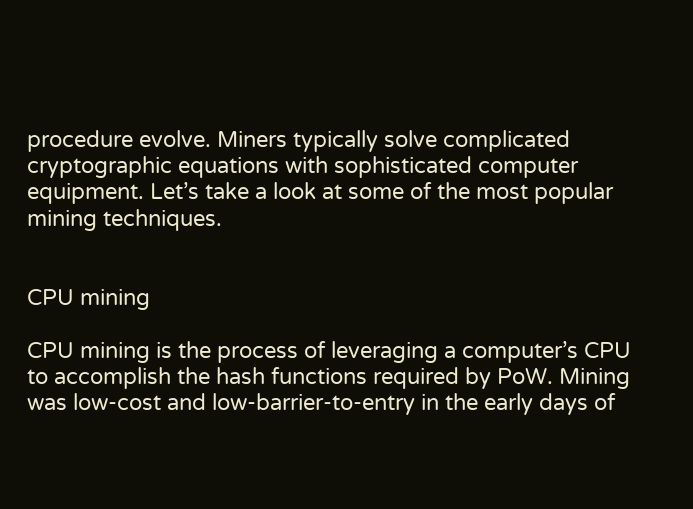procedure evolve. Miners typically solve complicated cryptographic equations with sophisticated computer equipment. Let’s take a look at some of the most popular mining techniques.


CPU mining

CPU mining is the process of leveraging a computer’s CPU to accomplish the hash functions required by PoW. Mining was low-cost and low-barrier-to-entry in the early days of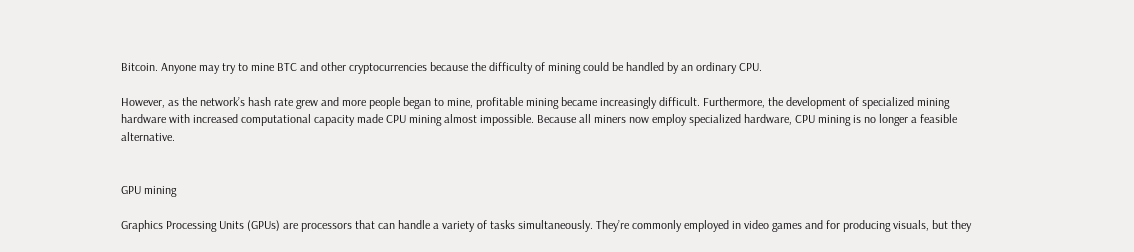Bitcoin. Anyone may try to mine BTC and other cryptocurrencies because the difficulty of mining could be handled by an ordinary CPU.

However, as the network’s hash rate grew and more people began to mine, profitable mining became increasingly difficult. Furthermore, the development of specialized mining hardware with increased computational capacity made CPU mining almost impossible. Because all miners now employ specialized hardware, CPU mining is no longer a feasible alternative.


GPU mining

Graphics Processing Units (GPUs) are processors that can handle a variety of tasks simultaneously. They’re commonly employed in video games and for producing visuals, but they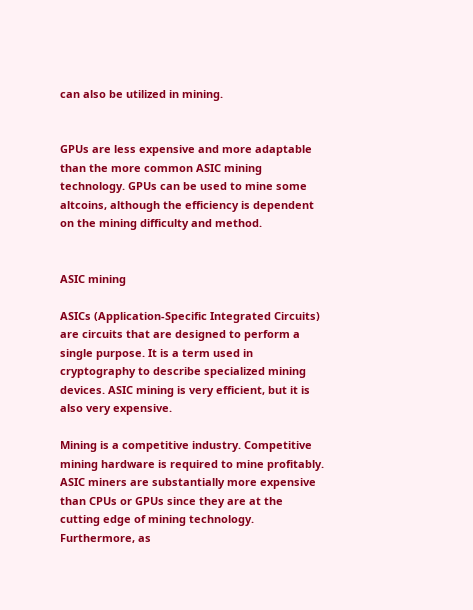can also be utilized in mining.


GPUs are less expensive and more adaptable than the more common ASIC mining technology. GPUs can be used to mine some altcoins, although the efficiency is dependent on the mining difficulty and method.


ASIC mining

ASICs (Application-Specific Integrated Circuits) are circuits that are designed to perform a single purpose. It is a term used in cryptography to describe specialized mining devices. ASIC mining is very efficient, but it is also very expensive.

Mining is a competitive industry. Competitive mining hardware is required to mine profitably. ASIC miners are substantially more expensive than CPUs or GPUs since they are at the cutting edge of mining technology. Furthermore, as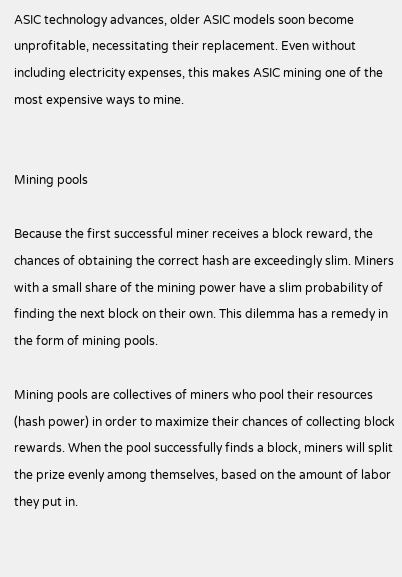ASIC technology advances, older ASIC models soon become unprofitable, necessitating their replacement. Even without including electricity expenses, this makes ASIC mining one of the most expensive ways to mine.


Mining pools

Because the first successful miner receives a block reward, the chances of obtaining the correct hash are exceedingly slim. Miners with a small share of the mining power have a slim probability of finding the next block on their own. This dilemma has a remedy in the form of mining pools.

Mining pools are collectives of miners who pool their resources (hash power) in order to maximize their chances of collecting block rewards. When the pool successfully finds a block, miners will split the prize evenly among themselves, based on the amount of labor they put in.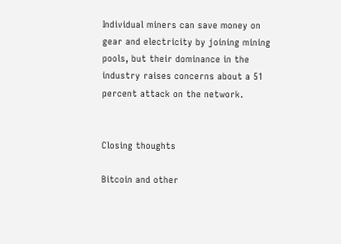Individual miners can save money on gear and electricity by joining mining pools, but their dominance in the industry raises concerns about a 51 percent attack on the network.


Closing thoughts

Bitcoin and other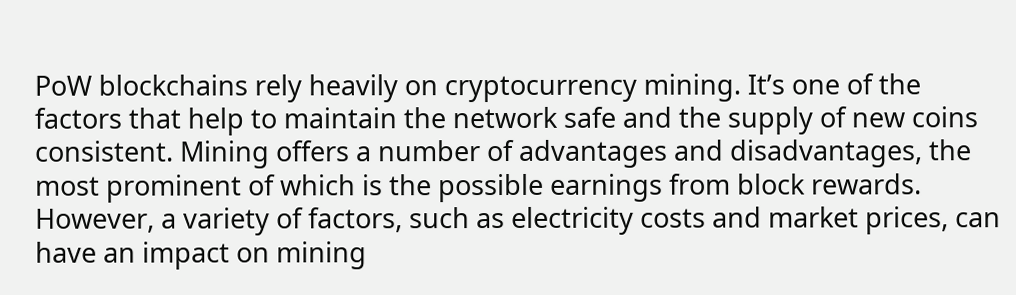PoW blockchains rely heavily on cryptocurrency mining. It’s one of the factors that help to maintain the network safe and the supply of new coins consistent. Mining offers a number of advantages and disadvantages, the most prominent of which is the possible earnings from block rewards. However, a variety of factors, such as electricity costs and market prices, can have an impact on mining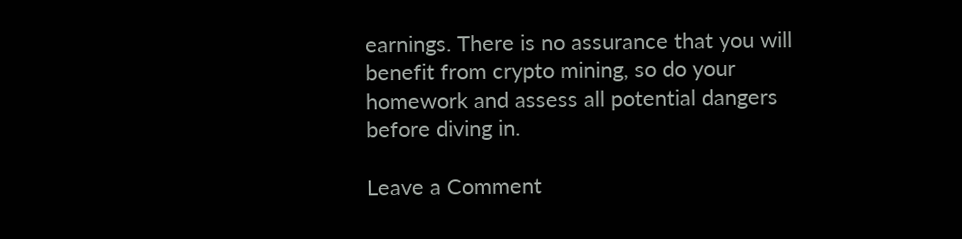earnings. There is no assurance that you will benefit from crypto mining, so do your homework and assess all potential dangers before diving in.

Leave a Comment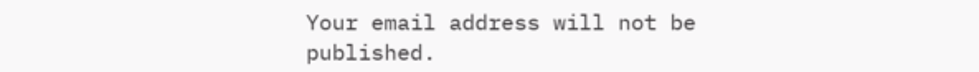Your email address will not be published.